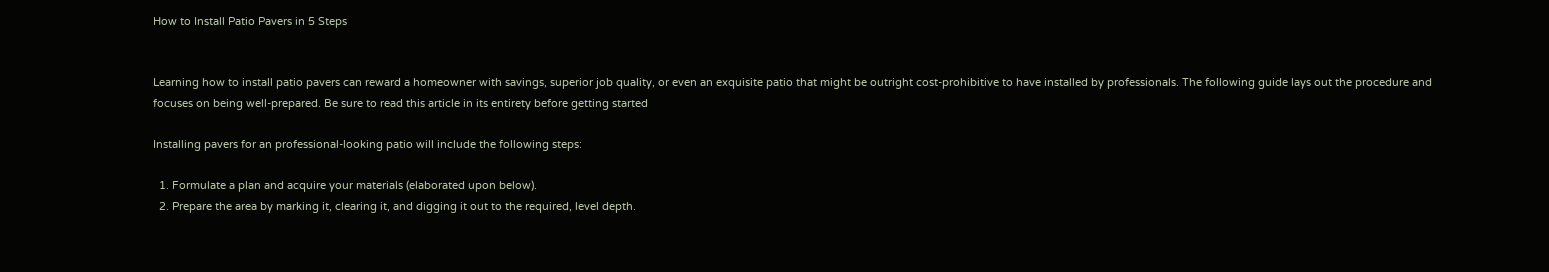How to Install Patio Pavers in 5 Steps


Learning how to install patio pavers can reward a homeowner with savings, superior job quality, or even an exquisite patio that might be outright cost-prohibitive to have installed by professionals. The following guide lays out the procedure and focuses on being well-prepared. Be sure to read this article in its entirety before getting started

Installing pavers for an professional-looking patio will include the following steps:

  1. Formulate a plan and acquire your materials (elaborated upon below).
  2. Prepare the area by marking it, clearing it, and digging it out to the required, level depth.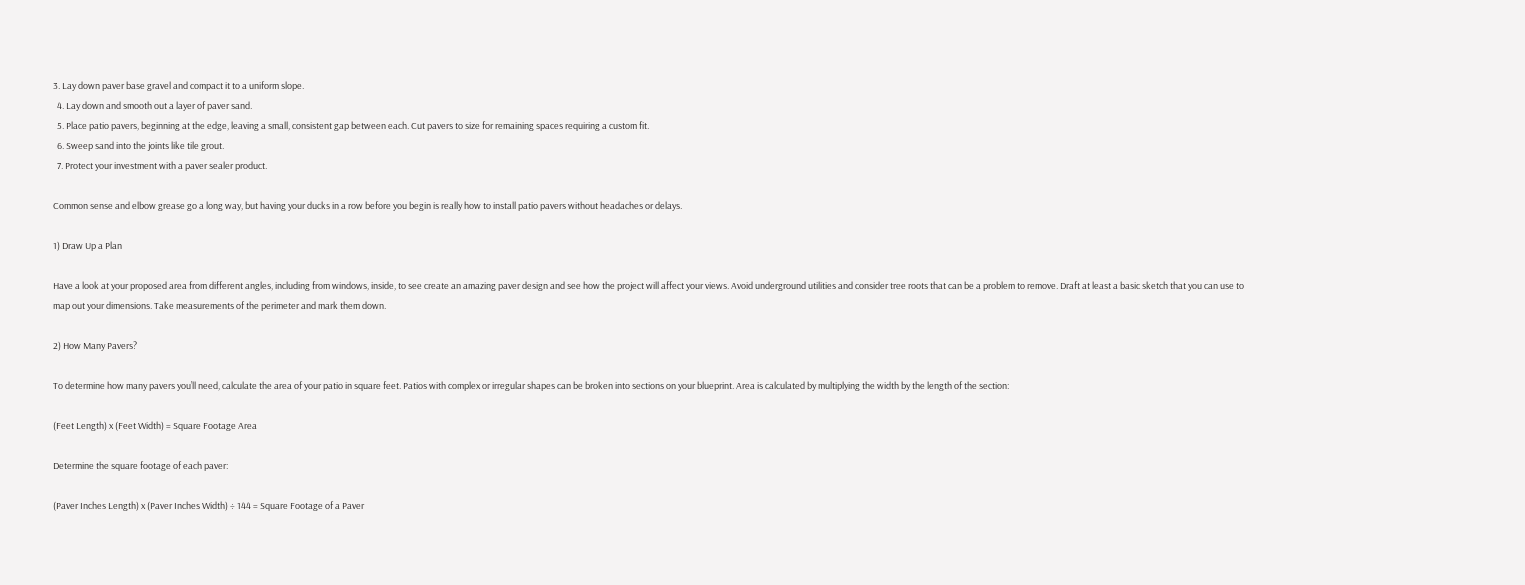3. Lay down paver base gravel and compact it to a uniform slope.
  4. Lay down and smooth out a layer of paver sand.
  5. Place patio pavers, beginning at the edge, leaving a small, consistent gap between each. Cut pavers to size for remaining spaces requiring a custom fit.
  6. Sweep sand into the joints like tile grout.
  7. Protect your investment with a paver sealer product.

Common sense and elbow grease go a long way, but having your ducks in a row before you begin is really how to install patio pavers without headaches or delays.

1) Draw Up a Plan

Have a look at your proposed area from different angles, including from windows, inside, to see create an amazing paver design and see how the project will affect your views. Avoid underground utilities and consider tree roots that can be a problem to remove. Draft at least a basic sketch that you can use to map out your dimensions. Take measurements of the perimeter and mark them down.

2) How Many Pavers?

To determine how many pavers you’ll need, calculate the area of your patio in square feet. Patios with complex or irregular shapes can be broken into sections on your blueprint. Area is calculated by multiplying the width by the length of the section:

(Feet Length) x (Feet Width) = Square Footage Area

Determine the square footage of each paver:

(Paver Inches Length) x (Paver Inches Width) ÷ 144 = Square Footage of a Paver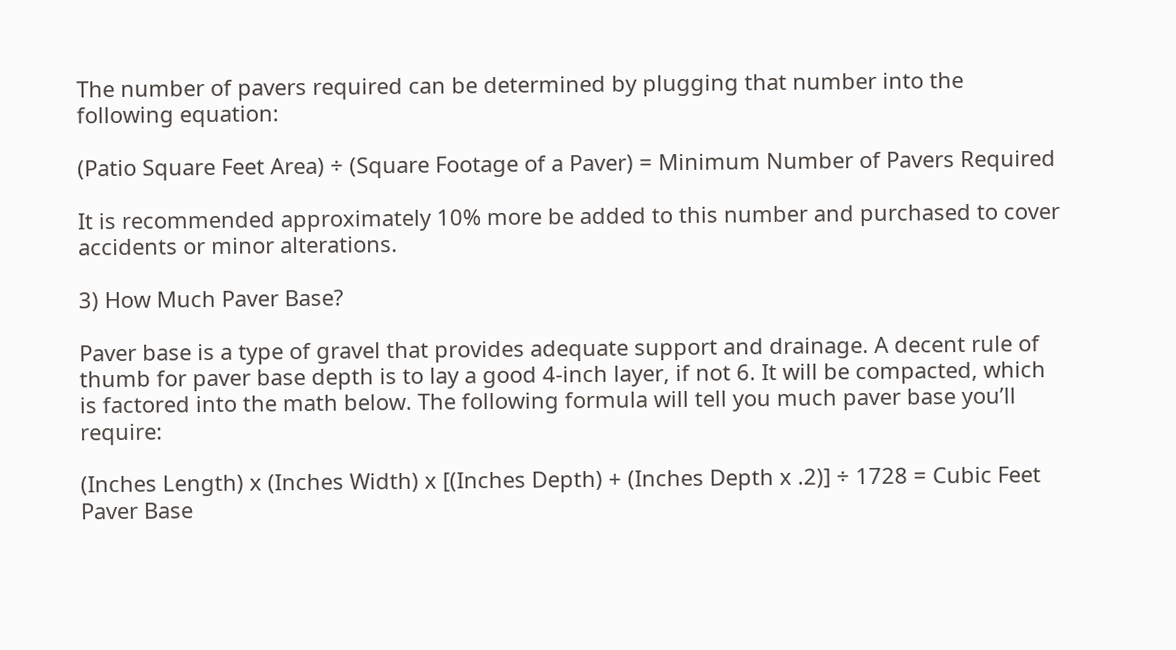The number of pavers required can be determined by plugging that number into the following equation:

(Patio Square Feet Area) ÷ (Square Footage of a Paver) = Minimum Number of Pavers Required

It is recommended approximately 10% more be added to this number and purchased to cover accidents or minor alterations.

3) How Much Paver Base?

Paver base is a type of gravel that provides adequate support and drainage. A decent rule of thumb for paver base depth is to lay a good 4-inch layer, if not 6. It will be compacted, which is factored into the math below. The following formula will tell you much paver base you’ll require:

(Inches Length) x (Inches Width) x [(Inches Depth) + (Inches Depth x .2)] ÷ 1728 = Cubic Feet Paver Base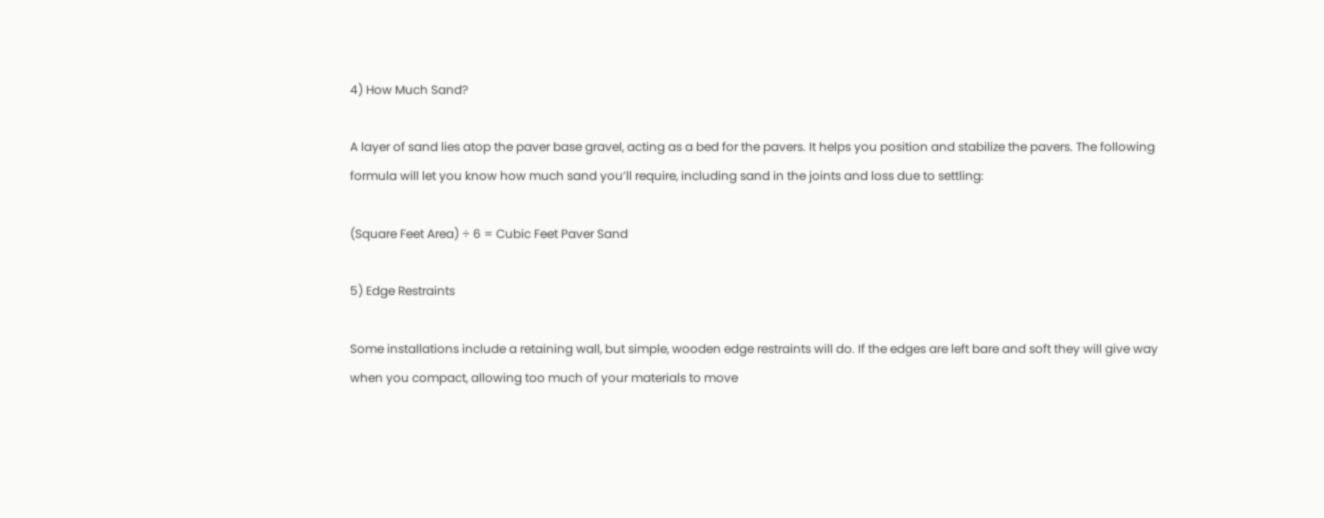4) How Much Sand?

A layer of sand lies atop the paver base gravel, acting as a bed for the pavers. It helps you position and stabilize the pavers. The following formula will let you know how much sand you’ll require, including sand in the joints and loss due to settling:

(Square Feet Area) ÷ 6 = Cubic Feet Paver Sand

5) Edge Restraints

Some installations include a retaining wall, but simple, wooden edge restraints will do. If the edges are left bare and soft they will give way when you compact, allowing too much of your materials to move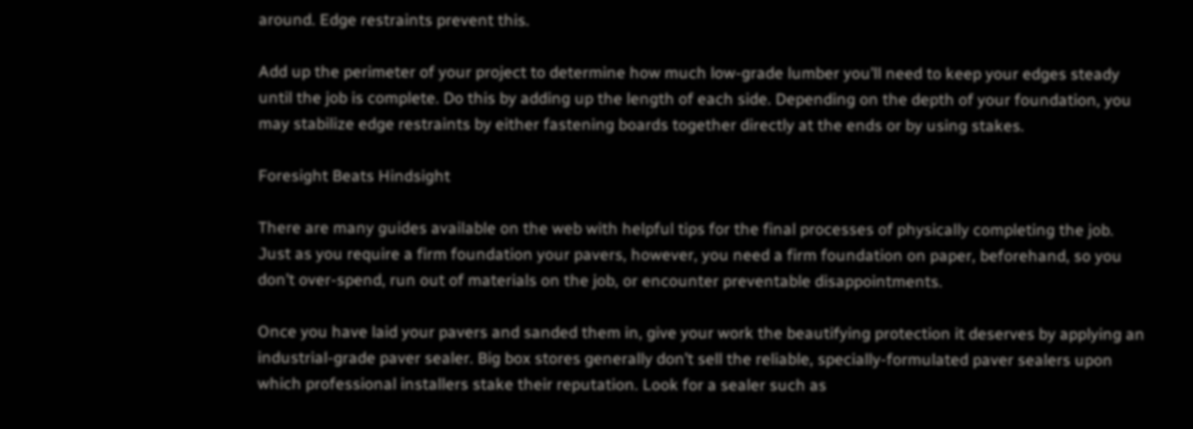around. Edge restraints prevent this.

Add up the perimeter of your project to determine how much low-grade lumber you’ll need to keep your edges steady until the job is complete. Do this by adding up the length of each side. Depending on the depth of your foundation, you may stabilize edge restraints by either fastening boards together directly at the ends or by using stakes.

Foresight Beats Hindsight

There are many guides available on the web with helpful tips for the final processes of physically completing the job. Just as you require a firm foundation your pavers, however, you need a firm foundation on paper, beforehand, so you don’t over-spend, run out of materials on the job, or encounter preventable disappointments.

Once you have laid your pavers and sanded them in, give your work the beautifying protection it deserves by applying an industrial-grade paver sealer. Big box stores generally don’t sell the reliable, specially-formulated paver sealers upon which professional installers stake their reputation. Look for a sealer such as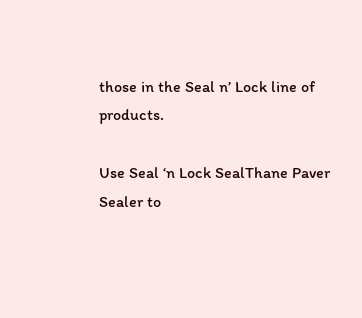those in the Seal n’ Lock line of products.

Use Seal ‘n Lock SealThane Paver Sealer to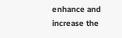enhance and increase the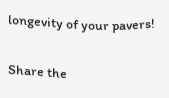longevity of your pavers!

Share the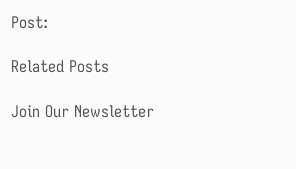Post:

Related Posts

Join Our Newsletter